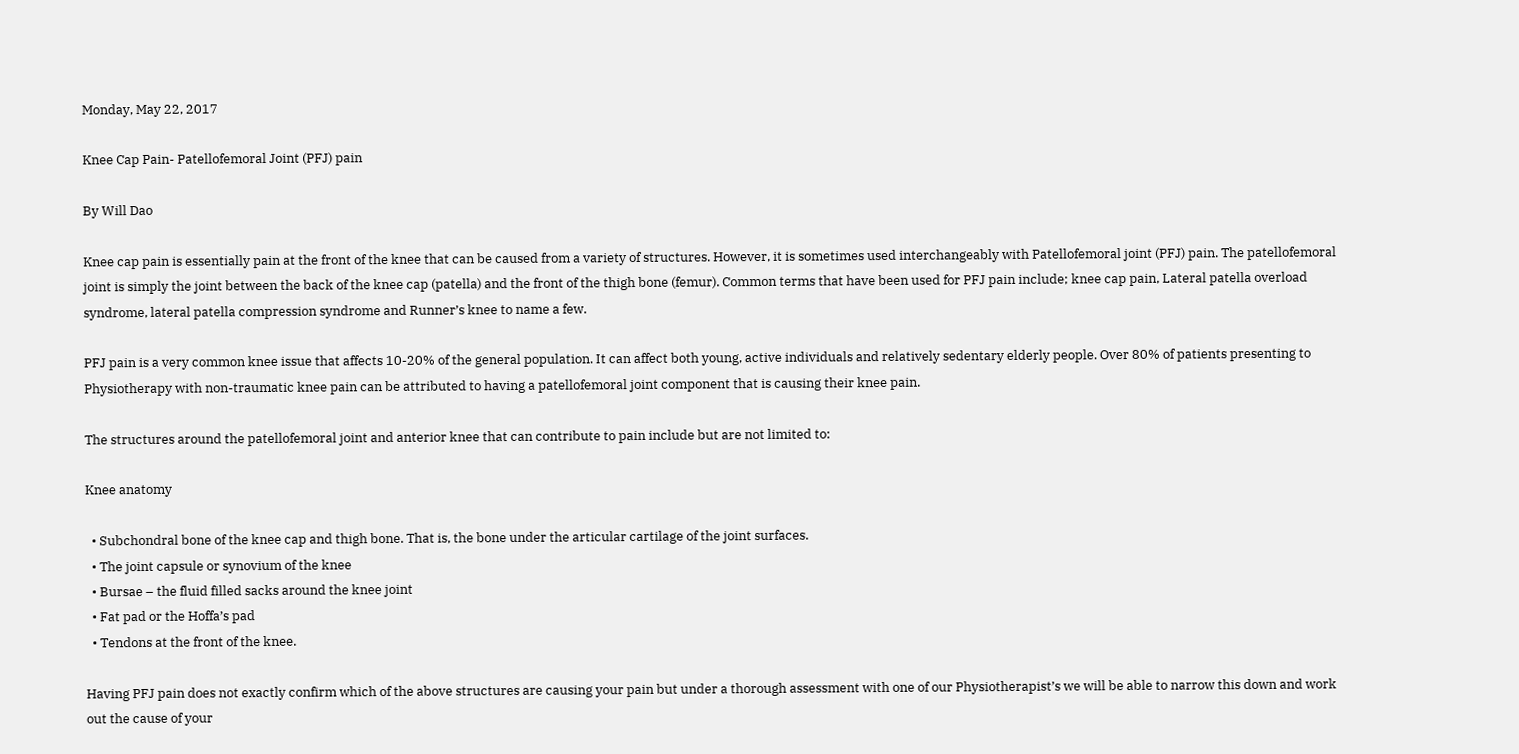Monday, May 22, 2017

Knee Cap Pain- Patellofemoral Joint (PFJ) pain

By Will Dao

Knee cap pain is essentially pain at the front of the knee that can be caused from a variety of structures. However, it is sometimes used interchangeably with Patellofemoral joint (PFJ) pain. The patellofemoral joint is simply the joint between the back of the knee cap (patella) and the front of the thigh bone (femur). Common terms that have been used for PFJ pain include; knee cap pain, Lateral patella overload syndrome, lateral patella compression syndrome and Runner’s knee to name a few.

PFJ pain is a very common knee issue that affects 10-20% of the general population. It can affect both young, active individuals and relatively sedentary elderly people. Over 80% of patients presenting to Physiotherapy with non-traumatic knee pain can be attributed to having a patellofemoral joint component that is causing their knee pain.

The structures around the patellofemoral joint and anterior knee that can contribute to pain include but are not limited to:

Knee anatomy

  • Subchondral bone of the knee cap and thigh bone. That is, the bone under the articular cartilage of the joint surfaces.
  • The joint capsule or synovium of the knee
  • Bursae – the fluid filled sacks around the knee joint
  • Fat pad or the Hoffa’s pad
  • Tendons at the front of the knee.

Having PFJ pain does not exactly confirm which of the above structures are causing your pain but under a thorough assessment with one of our Physiotherapist’s we will be able to narrow this down and work out the cause of your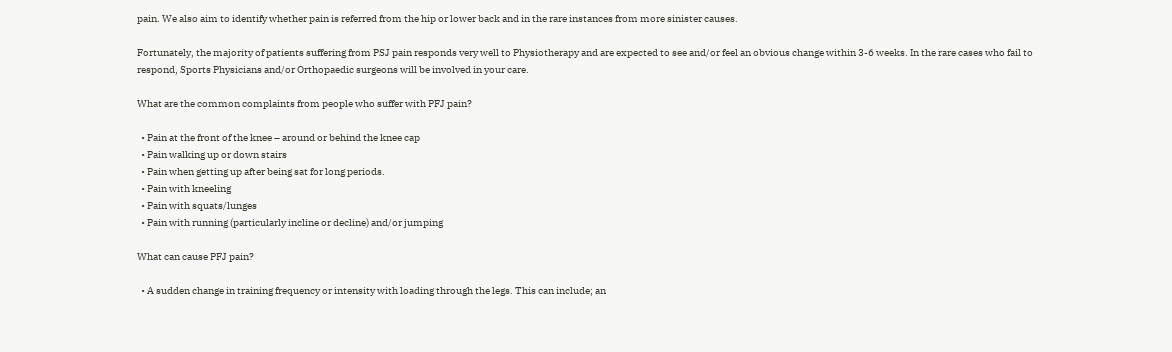pain. We also aim to identify whether pain is referred from the hip or lower back and in the rare instances from more sinister causes.

Fortunately, the majority of patients suffering from PSJ pain responds very well to Physiotherapy and are expected to see and/or feel an obvious change within 3-6 weeks. In the rare cases who fail to respond, Sports Physicians and/or Orthopaedic surgeons will be involved in your care.

What are the common complaints from people who suffer with PFJ pain?

  • Pain at the front of the knee – around or behind the knee cap
  • Pain walking up or down stairs
  • Pain when getting up after being sat for long periods.
  • Pain with kneeling
  • Pain with squats/lunges
  • Pain with running (particularly incline or decline) and/or jumping

What can cause PFJ pain?

  • A sudden change in training frequency or intensity with loading through the legs. This can include; an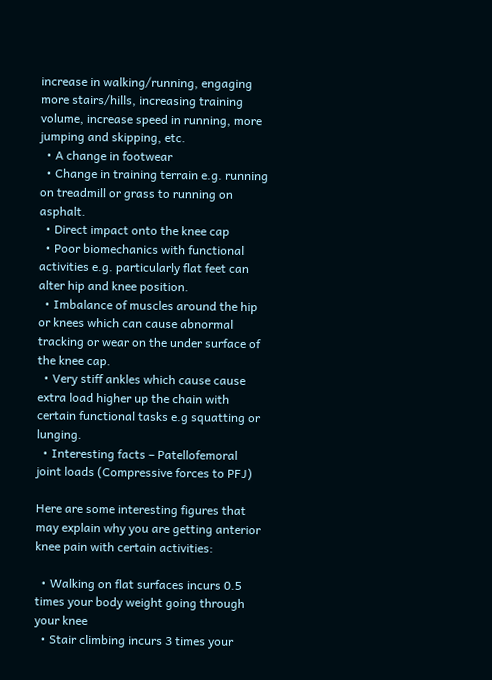increase in walking/running, engaging more stairs/hills, increasing training volume, increase speed in running, more jumping and skipping, etc.
  • A change in footwear
  • Change in training terrain e.g. running on treadmill or grass to running on asphalt.
  • Direct impact onto the knee cap
  • Poor biomechanics with functional activities e.g. particularly flat feet can alter hip and knee position.
  • Imbalance of muscles around the hip or knees which can cause abnormal tracking or wear on the under surface of the knee cap.
  • Very stiff ankles which cause cause extra load higher up the chain with certain functional tasks e.g squatting or lunging.
  • Interesting facts – Patellofemoral joint loads (Compressive forces to PFJ)

Here are some interesting figures that may explain why you are getting anterior knee pain with certain activities:

  • Walking on flat surfaces incurs 0.5 times your body weight going through your knee
  • Stair climbing incurs 3 times your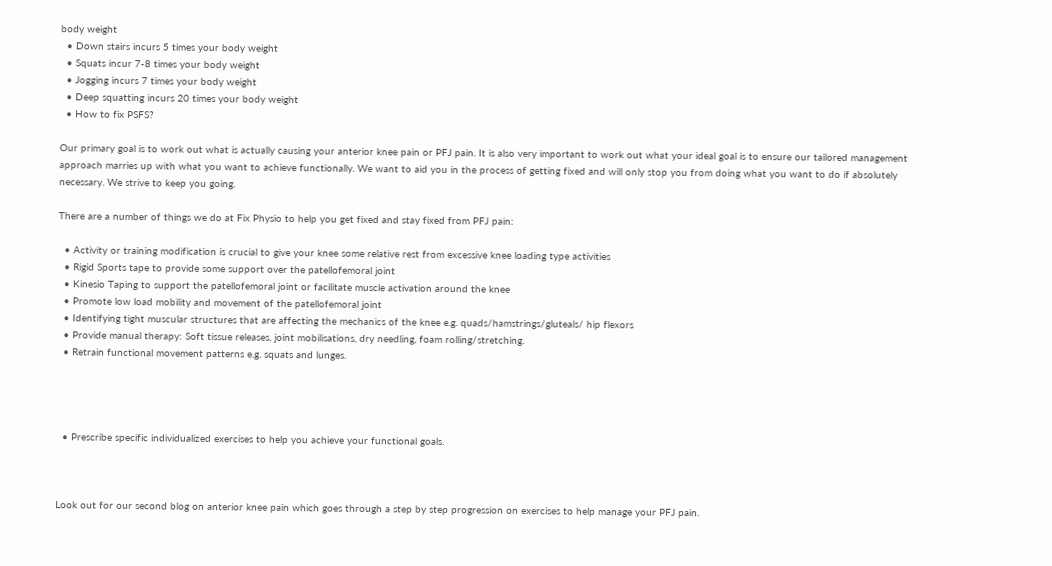body weight
  • Down stairs incurs 5 times your body weight
  • Squats incur 7-8 times your body weight
  • Jogging incurs 7 times your body weight
  • Deep squatting incurs 20 times your body weight
  • How to fix PSFS?

Our primary goal is to work out what is actually causing your anterior knee pain or PFJ pain. It is also very important to work out what your ideal goal is to ensure our tailored management approach marries up with what you want to achieve functionally. We want to aid you in the process of getting fixed and will only stop you from doing what you want to do if absolutely necessary. We strive to keep you going.

There are a number of things we do at Fix Physio to help you get fixed and stay fixed from PFJ pain:

  • Activity or training modification is crucial to give your knee some relative rest from excessive knee loading type activities
  • Rigid Sports tape to provide some support over the patellofemoral joint
  • Kinesio Taping to support the patellofemoral joint or facilitate muscle activation around the knee
  • Promote low load mobility and movement of the patellofemoral joint
  • Identifying tight muscular structures that are affecting the mechanics of the knee e.g. quads/hamstrings/gluteals/ hip flexors
  • Provide manual therapy: Soft tissue releases, joint mobilisations, dry needling, foam rolling/stretching.
  • Retrain functional movement patterns e.g. squats and lunges.




  • Prescribe specific individualized exercises to help you achieve your functional goals.



Look out for our second blog on anterior knee pain which goes through a step by step progression on exercises to help manage your PFJ pain.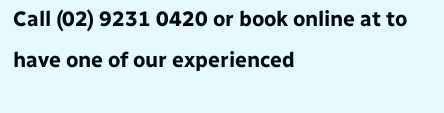Call (02) 9231 0420 or book online at to have one of our experienced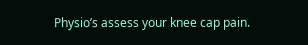Physio’s assess your knee cap pain.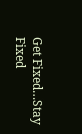Get Fixed…Stay Fixed